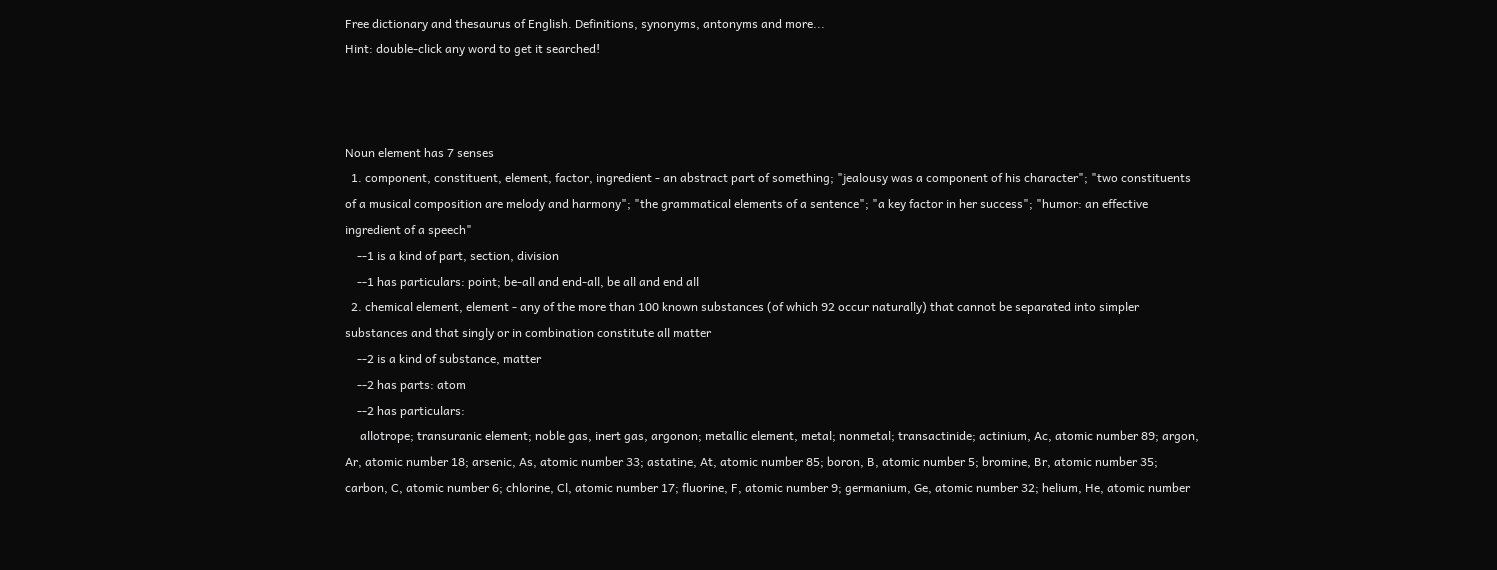Free dictionary and thesaurus of English. Definitions, synonyms, antonyms and more...
Hint: double-click any word to get it searched!



Noun element has 7 senses
  1. component, constituent, element, factor, ingredient - an abstract part of something; "jealousy was a component of his character"; "two constituents of a musical composition are melody and harmony"; "the grammatical elements of a sentence"; "a key factor in her success"; "humor: an effective ingredient of a speech"
    --1 is a kind of part, section, division
    --1 has particulars: point; be-all and end-all, be all and end all
  2. chemical element, element - any of the more than 100 known substances (of which 92 occur naturally) that cannot be separated into simpler substances and that singly or in combination constitute all matter
    --2 is a kind of substance, matter
    --2 has parts: atom
    --2 has particulars:
     allotrope; transuranic element; noble gas, inert gas, argonon; metallic element, metal; nonmetal; transactinide; actinium, Ac, atomic number 89; argon, Ar, atomic number 18; arsenic, As, atomic number 33; astatine, At, atomic number 85; boron, B, atomic number 5; bromine, Br, atomic number 35; carbon, C, atomic number 6; chlorine, Cl, atomic number 17; fluorine, F, atomic number 9; germanium, Ge, atomic number 32; helium, He, atomic number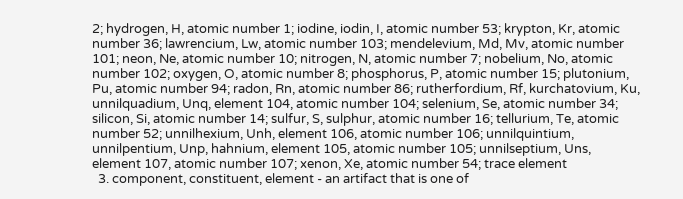2; hydrogen, H, atomic number 1; iodine, iodin, I, atomic number 53; krypton, Kr, atomic number 36; lawrencium, Lw, atomic number 103; mendelevium, Md, Mv, atomic number 101; neon, Ne, atomic number 10; nitrogen, N, atomic number 7; nobelium, No, atomic number 102; oxygen, O, atomic number 8; phosphorus, P, atomic number 15; plutonium, Pu, atomic number 94; radon, Rn, atomic number 86; rutherfordium, Rf, kurchatovium, Ku, unnilquadium, Unq, element 104, atomic number 104; selenium, Se, atomic number 34; silicon, Si, atomic number 14; sulfur, S, sulphur, atomic number 16; tellurium, Te, atomic number 52; unnilhexium, Unh, element 106, atomic number 106; unnilquintium, unnilpentium, Unp, hahnium, element 105, atomic number 105; unnilseptium, Uns, element 107, atomic number 107; xenon, Xe, atomic number 54; trace element
  3. component, constituent, element - an artifact that is one of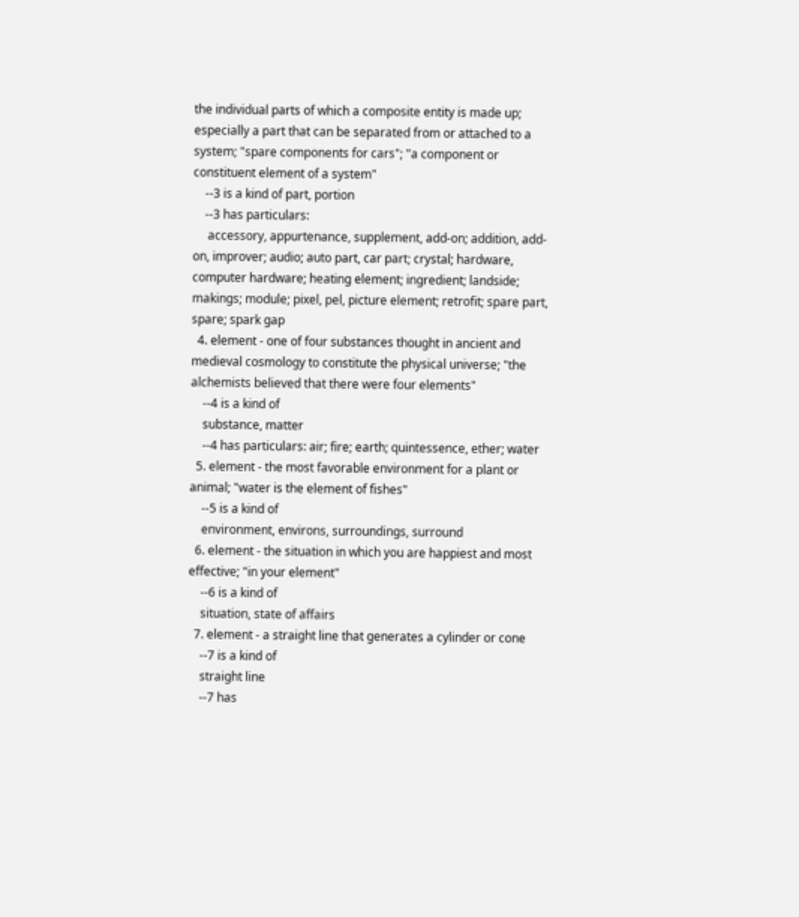the individual parts of which a composite entity is made up; especially a part that can be separated from or attached to a system; "spare components for cars"; "a component or constituent element of a system"
    --3 is a kind of part, portion
    --3 has particulars:
     accessory, appurtenance, supplement, add-on; addition, add-on, improver; audio; auto part, car part; crystal; hardware, computer hardware; heating element; ingredient; landside; makings; module; pixel, pel, picture element; retrofit; spare part, spare; spark gap
  4. element - one of four substances thought in ancient and medieval cosmology to constitute the physical universe; "the alchemists believed that there were four elements"
    --4 is a kind of
    substance, matter
    --4 has particulars: air; fire; earth; quintessence, ether; water
  5. element - the most favorable environment for a plant or animal; "water is the element of fishes"
    --5 is a kind of
    environment, environs, surroundings, surround
  6. element - the situation in which you are happiest and most effective; "in your element"
    --6 is a kind of
    situation, state of affairs
  7. element - a straight line that generates a cylinder or cone
    --7 is a kind of
    straight line
    --7 has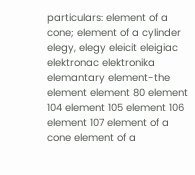particulars: element of a cone; element of a cylinder
elegy, elegy eleicit eleigiac elektronac elektronika elemantary element-the element element 80 element 104 element 105 element 106 element 107 element of a cone element of a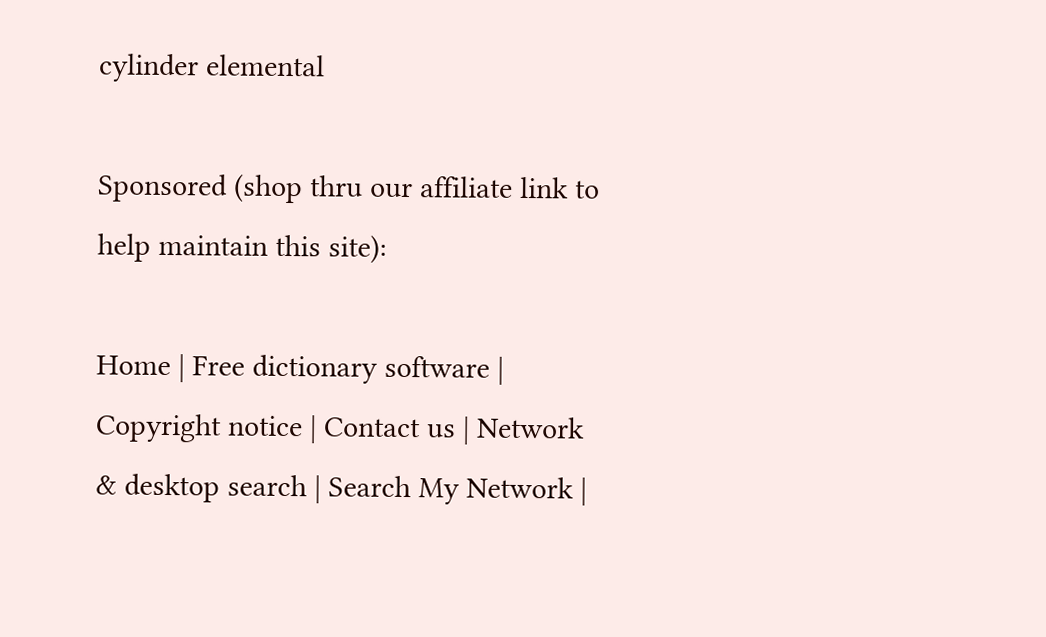cylinder elemental

Sponsored (shop thru our affiliate link to help maintain this site):

Home | Free dictionary software | Copyright notice | Contact us | Network & desktop search | Search My Network |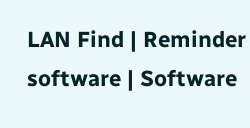LAN Find | Reminder software | Software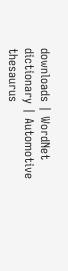downloads | WordNet dictionary | Automotive thesaurus